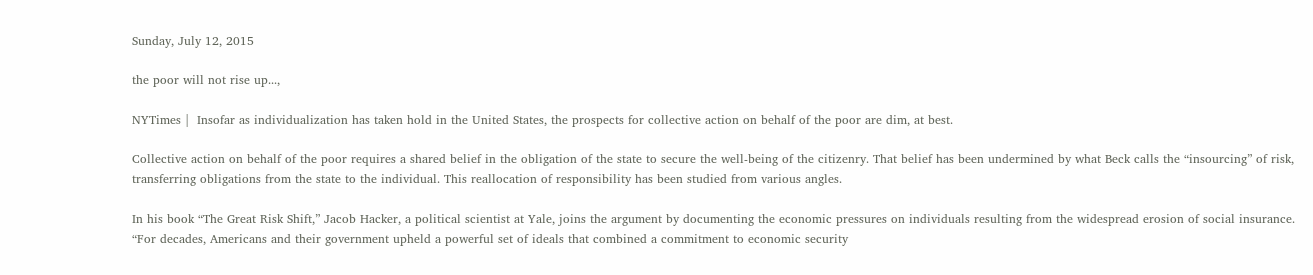Sunday, July 12, 2015

the poor will not rise up...,

NYTimes |  Insofar as individualization has taken hold in the United States, the prospects for collective action on behalf of the poor are dim, at best.

Collective action on behalf of the poor requires a shared belief in the obligation of the state to secure the well-being of the citizenry. That belief has been undermined by what Beck calls the “insourcing” of risk, transferring obligations from the state to the individual. This reallocation of responsibility has been studied from various angles.

In his book “The Great Risk Shift,” Jacob Hacker, a political scientist at Yale, joins the argument by documenting the economic pressures on individuals resulting from the widespread erosion of social insurance. “For decades, Americans and their government upheld a powerful set of ideals that combined a commitment to economic security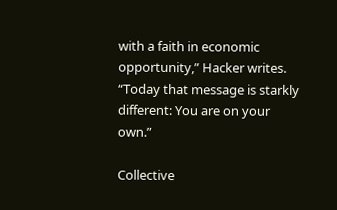with a faith in economic opportunity,” Hacker writes. “Today that message is starkly different: You are on your own.”

Collective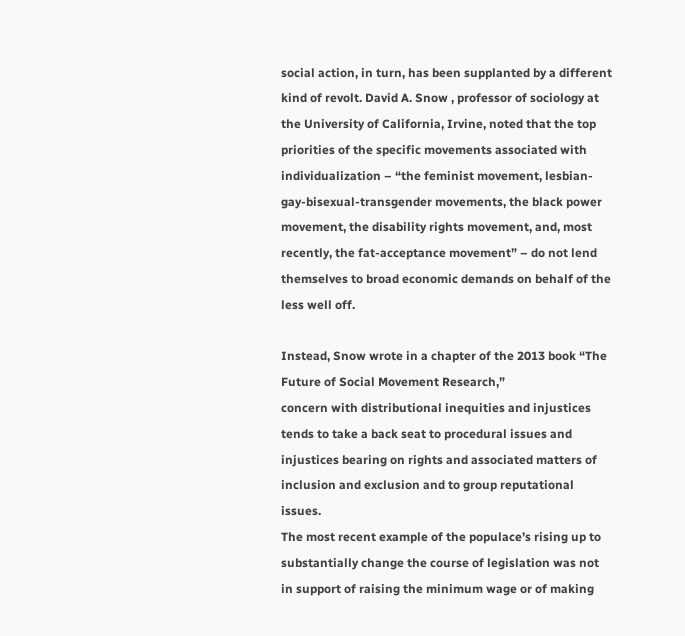social action, in turn, has been supplanted by a different kind of revolt. David A. Snow , professor of sociology at the University of California, Irvine, noted that the top priorities of the specific movements associated with individualization – “the feminist movement, lesbian-gay-bisexual-transgender movements, the black power movement, the disability rights movement, and, most recently, the fat-acceptance movement” – do not lend themselves to broad economic demands on behalf of the less well off.

Instead, Snow wrote in a chapter of the 2013 book “The Future of Social Movement Research,”
concern with distributional inequities and injustices tends to take a back seat to procedural issues and injustices bearing on rights and associated matters of inclusion and exclusion and to group reputational issues.
The most recent example of the populace’s rising up to substantially change the course of legislation was not in support of raising the minimum wage or of making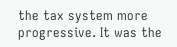the tax system more progressive. It was the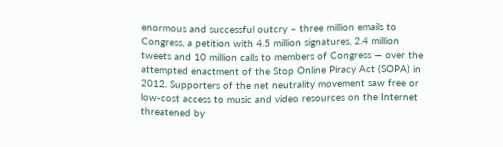enormous and successful outcry – three million emails to Congress, a petition with 4.5 million signatures, 2.4 million tweets and 10 million calls to members of Congress — over the attempted enactment of the Stop Online Piracy Act (SOPA) in 2012. Supporters of the net neutrality movement saw free or low-cost access to music and video resources on the Internet threatened by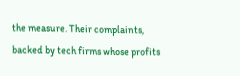the measure. Their complaints, backed by tech firms whose profits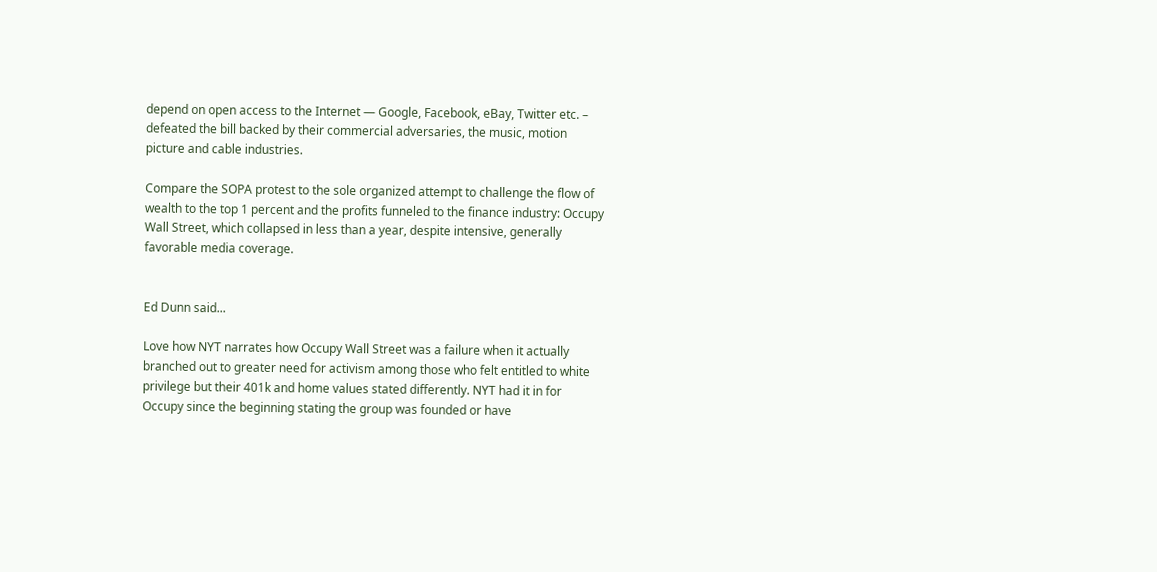depend on open access to the Internet — Google, Facebook, eBay, Twitter etc. – defeated the bill backed by their commercial adversaries, the music, motion picture and cable industries.

Compare the SOPA protest to the sole organized attempt to challenge the flow of wealth to the top 1 percent and the profits funneled to the finance industry: Occupy Wall Street, which collapsed in less than a year, despite intensive, generally favorable media coverage.


Ed Dunn said...

Love how NYT narrates how Occupy Wall Street was a failure when it actually branched out to greater need for activism among those who felt entitled to white privilege but their 401k and home values stated differently. NYT had it in for Occupy since the beginning stating the group was founded or have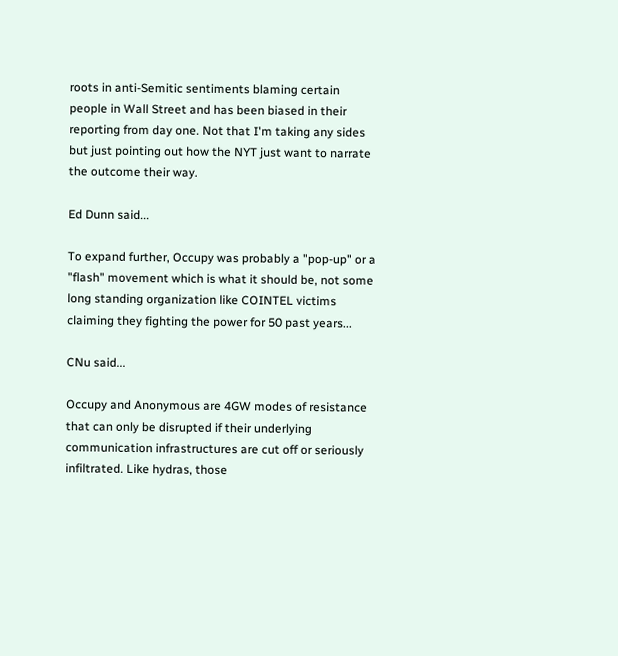roots in anti-Semitic sentiments blaming certain people in Wall Street and has been biased in their reporting from day one. Not that I'm taking any sides but just pointing out how the NYT just want to narrate the outcome their way.

Ed Dunn said...

To expand further, Occupy was probably a "pop-up" or a "flash" movement which is what it should be, not some long standing organization like COINTEL victims claiming they fighting the power for 50 past years...

CNu said...

Occupy and Anonymous are 4GW modes of resistance that can only be disrupted if their underlying communication infrastructures are cut off or seriously infiltrated. Like hydras, those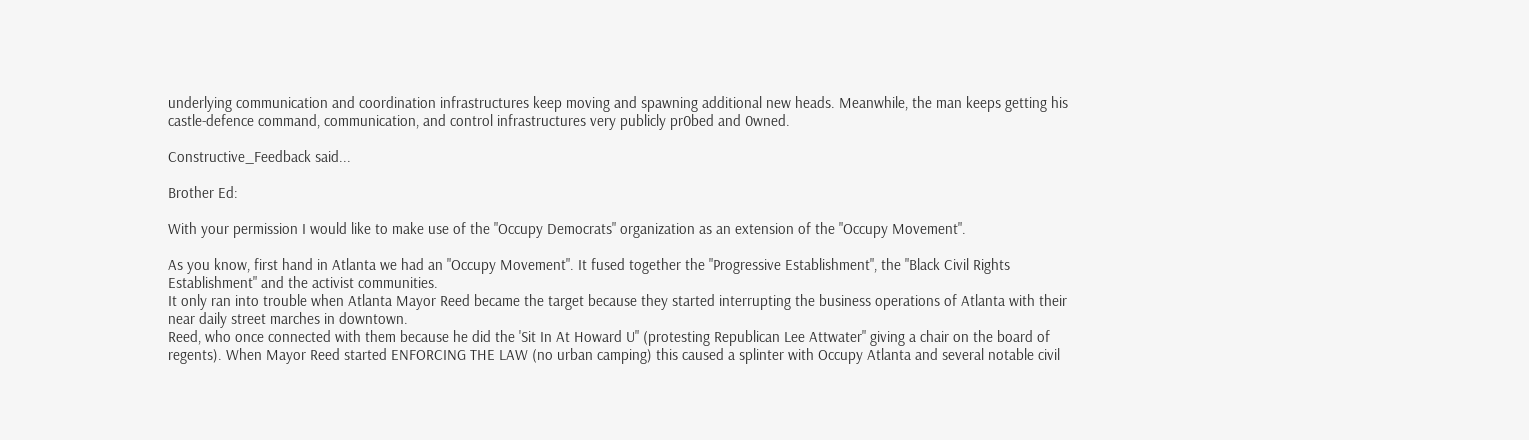underlying communication and coordination infrastructures keep moving and spawning additional new heads. Meanwhile, the man keeps getting his castle-defence command, communication, and control infrastructures very publicly pr0bed and 0wned.

Constructive_Feedback said...

Brother Ed:

With your permission I would like to make use of the "Occupy Democrats" organization as an extension of the "Occupy Movement".

As you know, first hand in Atlanta we had an "Occupy Movement". It fused together the "Progressive Establishment", the "Black Civil Rights Establishment" and the activist communities.
It only ran into trouble when Atlanta Mayor Reed became the target because they started interrupting the business operations of Atlanta with their near daily street marches in downtown.
Reed, who once connected with them because he did the 'Sit In At Howard U" (protesting Republican Lee Attwater" giving a chair on the board of regents). When Mayor Reed started ENFORCING THE LAW (no urban camping) this caused a splinter with Occupy Atlanta and several notable civil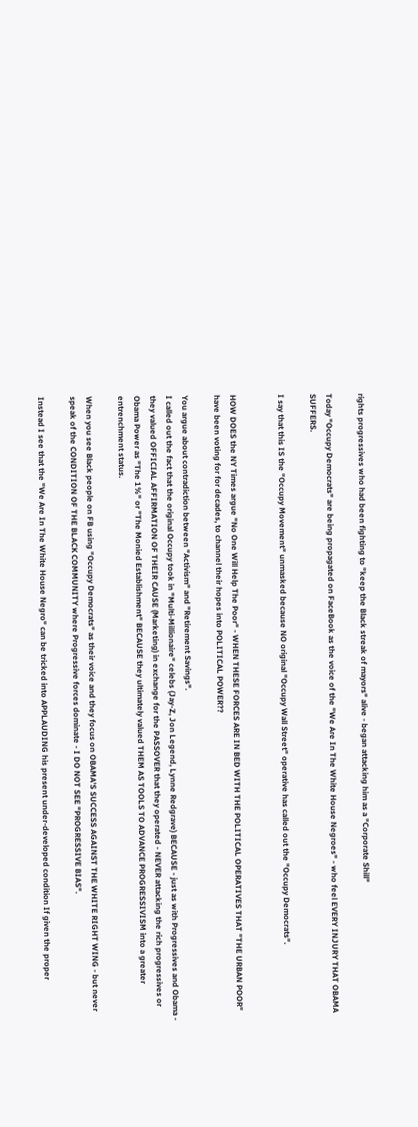rights progressives who had been fighting to "keep the Black streak of mayors" alive - began attacking him as a "Corporate Shill"

Today "Occupy Democrats" are being propagated on FaceBook as the voice of the "We Are In The White House Negroes" - who feel EVERY INJURY THAT OBAMA SUFFERS.

I say that this IS the "Occupy Movement" unmasked because NO original "Occupy Wall Street" operative has called out the "Occupy Democrats".


HOW DOES the NY Times argue "No One Will Help The Poor" - WHEN THESE FORCES ARE IN BED WITH THE POLITICAL OPERATIVES THAT "THE URBAN POOR" have been voting for for decades, to channel their hopes into POLITICAL POWER??

You argue about contradiction between "Activism" and "Retirement Savings".
I called out the fact that the original Occupy took in "Multi-Millionaire" celebs (Jay-Z, Jon Legend, Lynne Redgrave) BECAUSE - just as with Progressives and Obama - they valued OFFICIAL AFFIRMATION OF THEIR CAUSE (Marketing) in exchange for the PASSOVER that they operated - NEVER attacking the rich progressives or Obama Power as "The 1%" or "The Monied Establishment" BECAUSE they ultimately valued THEM AS TOOLS TO ADVANCE PROGRESSIVISM into a greater entrenchment status.

When you see Black people on FB using "Occupy Democrats" as their voice and they focus on OBAMA'S SUCCESS AGAINST THE WHITE RIGHT WING - but never speak of the CONDITION OF THE BLACK COMMUNITY where Progressive forces dominate - I DO NOT SEE "PROGRESSIVE BIAS".

Instead I see that the "We Are In The White House Negro" can be tricked into APPLAUDING his present under-developed condition If given the proper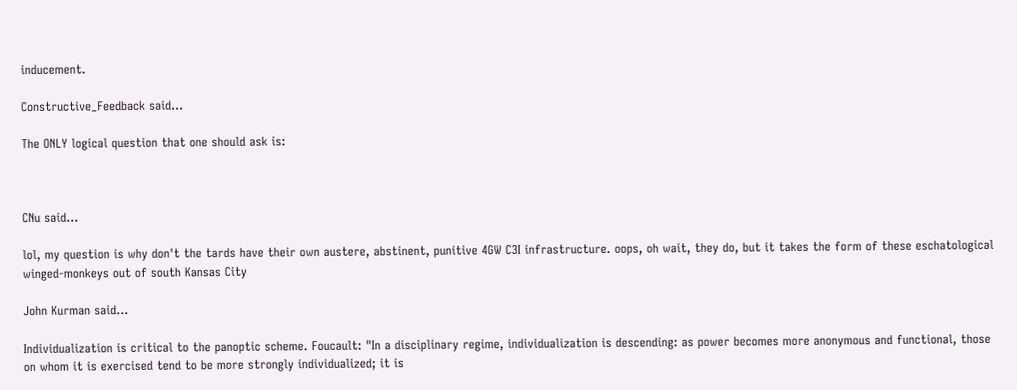inducement.

Constructive_Feedback said...

The ONLY logical question that one should ask is:



CNu said...

lol, my question is why don't the tards have their own austere, abstinent, punitive 4GW C3I infrastructure. oops, oh wait, they do, but it takes the form of these eschatological winged-monkeys out of south Kansas City

John Kurman said...

Individualization is critical to the panoptic scheme. Foucault: "In a disciplinary regime, individualization is descending: as power becomes more anonymous and functional, those on whom it is exercised tend to be more strongly individualized; it is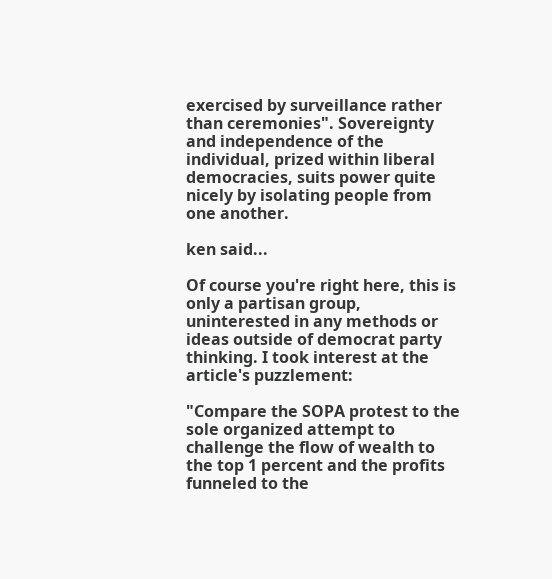exercised by surveillance rather than ceremonies". Sovereignty and independence of the individual, prized within liberal democracies, suits power quite nicely by isolating people from one another.

ken said...

Of course you're right here, this is only a partisan group, uninterested in any methods or ideas outside of democrat party thinking. I took interest at the article's puzzlement:

"Compare the SOPA protest to the sole organized attempt to challenge the flow of wealth to the top 1 percent and the profits funneled to the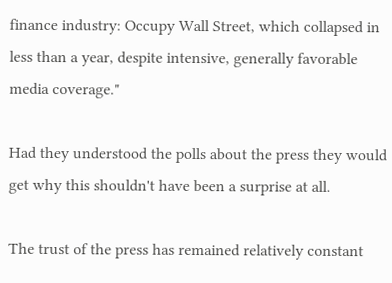finance industry: Occupy Wall Street, which collapsed in less than a year, despite intensive, generally favorable media coverage."

Had they understood the polls about the press they would get why this shouldn't have been a surprise at all.

The trust of the press has remained relatively constant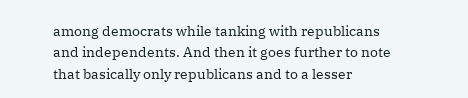among democrats while tanking with republicans and independents. And then it goes further to note that basically only republicans and to a lesser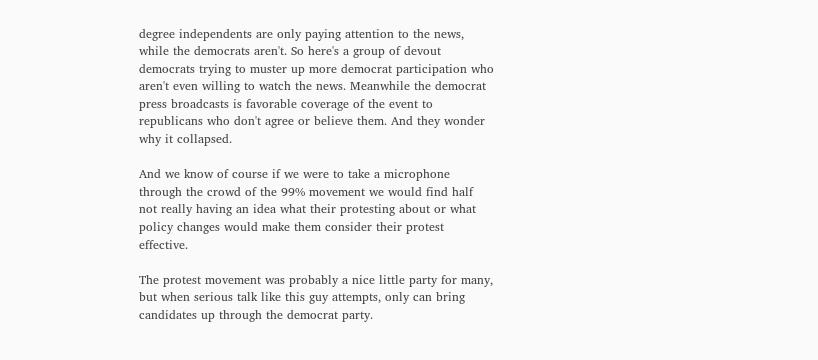degree independents are only paying attention to the news, while the democrats aren't. So here's a group of devout democrats trying to muster up more democrat participation who aren't even willing to watch the news. Meanwhile the democrat press broadcasts is favorable coverage of the event to republicans who don't agree or believe them. And they wonder why it collapsed.

And we know of course if we were to take a microphone through the crowd of the 99% movement we would find half not really having an idea what their protesting about or what policy changes would make them consider their protest effective.

The protest movement was probably a nice little party for many, but when serious talk like this guy attempts, only can bring candidates up through the democrat party.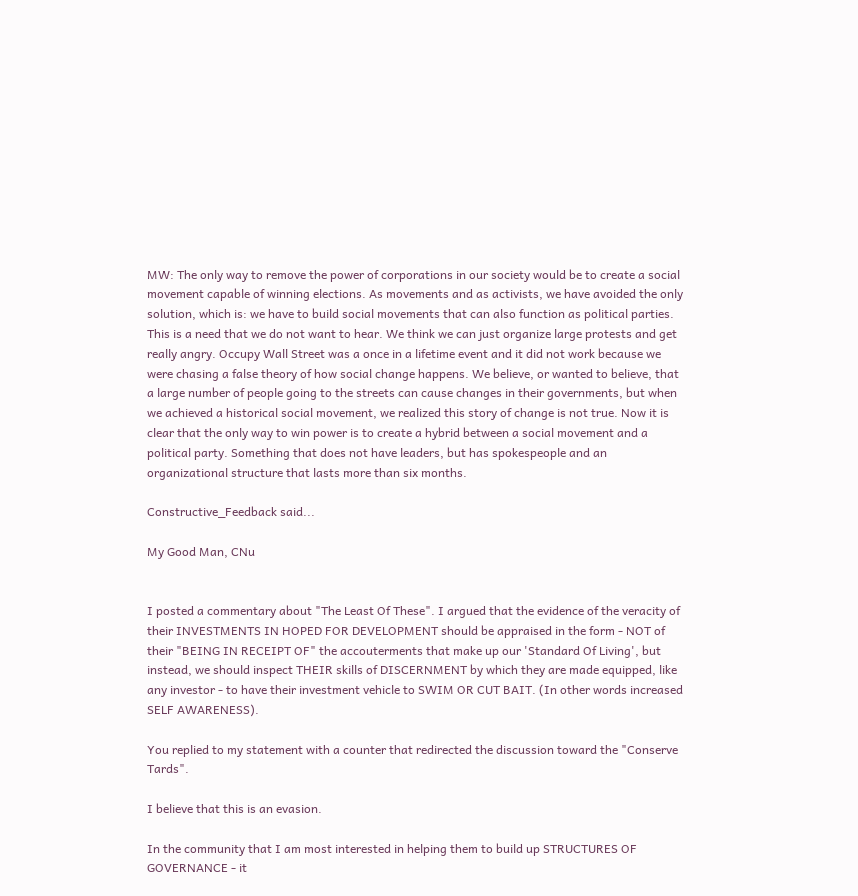MW: The only way to remove the power of corporations in our society would be to create a social movement capable of winning elections. As movements and as activists, we have avoided the only solution, which is: we have to build social movements that can also function as political parties. This is a need that we do not want to hear. We think we can just organize large protests and get really angry. Occupy Wall Street was a once in a lifetime event and it did not work because we were chasing a false theory of how social change happens. We believe, or wanted to believe, that a large number of people going to the streets can cause changes in their governments, but when we achieved a historical social movement, we realized this story of change is not true. Now it is clear that the only way to win power is to create a hybrid between a social movement and a political party. Something that does not have leaders, but has spokespeople and an organizational structure that lasts more than six months.

Constructive_Feedback said...

My Good Man, CNu


I posted a commentary about "The Least Of These". I argued that the evidence of the veracity of their INVESTMENTS IN HOPED FOR DEVELOPMENT should be appraised in the form - NOT of their "BEING IN RECEIPT OF" the accouterments that make up our 'Standard Of Living', but instead, we should inspect THEIR skills of DISCERNMENT by which they are made equipped, like any investor - to have their investment vehicle to SWIM OR CUT BAIT. (In other words increased SELF AWARENESS).

You replied to my statement with a counter that redirected the discussion toward the "Conserve Tards".

I believe that this is an evasion.

In the community that I am most interested in helping them to build up STRUCTURES OF GOVERNANCE - it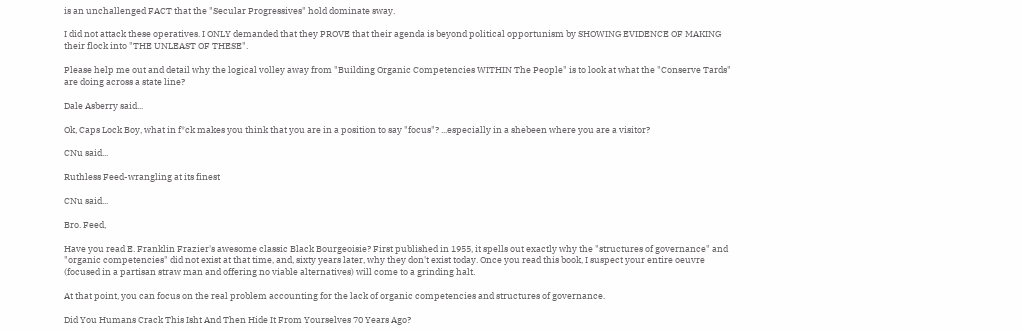is an unchallenged FACT that the "Secular Progressives" hold dominate sway.

I did not attack these operatives. I ONLY demanded that they PROVE that their agenda is beyond political opportunism by SHOWING EVIDENCE OF MAKING their flock into "THE UNLEAST OF THESE".

Please help me out and detail why the logical volley away from "Building Organic Competencies WITHIN The People" is to look at what the "Conserve Tards" are doing across a state line?

Dale Asberry said...

Ok, Caps Lock Boy, what in f*ck makes you think that you are in a position to say "focus"? ...especially in a shebeen where you are a visitor?

CNu said...

Ruthless Feed-wrangling at its finest

CNu said...

Bro. Feed,

Have you read E. Franklin Frazier's awesome classic Black Bourgeoisie? First published in 1955, it spells out exactly why the "structures of governance" and "organic competencies" did not exist at that time, and, sixty years later, why they don't exist today. Once you read this book, I suspect your entire oeuvre (focused in a partisan straw man and offering no viable alternatives) will come to a grinding halt.

At that point, you can focus on the real problem accounting for the lack of organic competencies and structures of governance.

Did You Humans Crack This Isht And Then Hide It From Yourselves 70 Years Ago?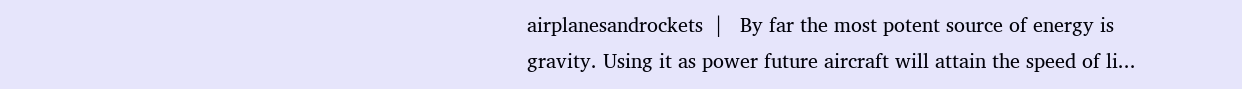airplanesandrockets  |   By far the most potent source of energy is gravity. Using it as power future aircraft will attain the speed of li...